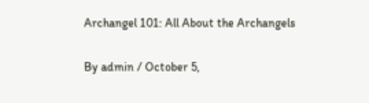Archangel 101: All About the Archangels

By admin / October 5,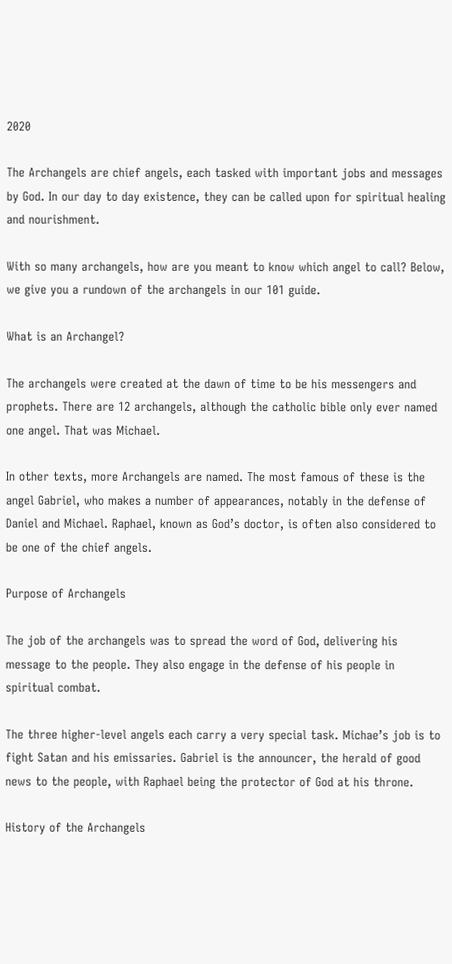2020

The Archangels are chief angels, each tasked with important jobs and messages by God. In our day to day existence, they can be called upon for spiritual healing and nourishment.

With so many archangels, how are you meant to know which angel to call? Below, we give you a rundown of the archangels in our 101 guide.

What is an Archangel?

The archangels were created at the dawn of time to be his messengers and prophets. There are 12 archangels, although the catholic bible only ever named one angel. That was Michael.

In other texts, more Archangels are named. The most famous of these is the angel Gabriel, who makes a number of appearances, notably in the defense of Daniel and Michael. Raphael, known as God’s doctor, is often also considered to be one of the chief angels.

Purpose of Archangels

The job of the archangels was to spread the word of God, delivering his message to the people. They also engage in the defense of his people in spiritual combat.

The three higher-level angels each carry a very special task. Michae’s job is to fight Satan and his emissaries. Gabriel is the announcer, the herald of good news to the people, with Raphael being the protector of God at his throne.

History of the Archangels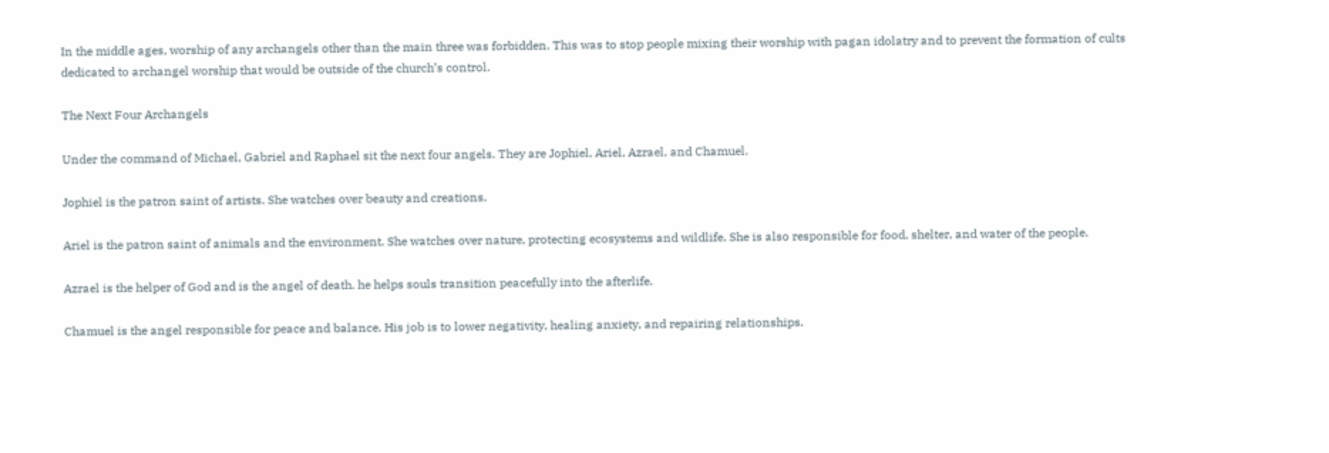In the middle ages, worship of any archangels other than the main three was forbidden. This was to stop people mixing their worship with pagan idolatry and to prevent the formation of cults dedicated to archangel worship that would be outside of the church’s control.

The Next Four Archangels

Under the command of Michael, Gabriel and Raphael sit the next four angels. They are Jophiel, Ariel, Azrael, and Chamuel.

Jophiel is the patron saint of artists. She watches over beauty and creations.

Ariel is the patron saint of animals and the environment. She watches over nature, protecting ecosystems and wildlife. She is also responsible for food, shelter, and water of the people.

Azrael is the helper of God and is the angel of death. he helps souls transition peacefully into the afterlife.

Chamuel is the angel responsible for peace and balance. His job is to lower negativity, healing anxiety, and repairing relationships.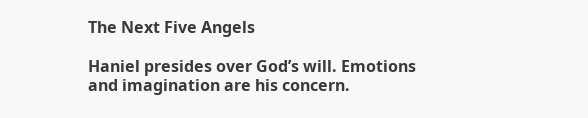The Next Five Angels

Haniel presides over God’s will. Emotions and imagination are his concern.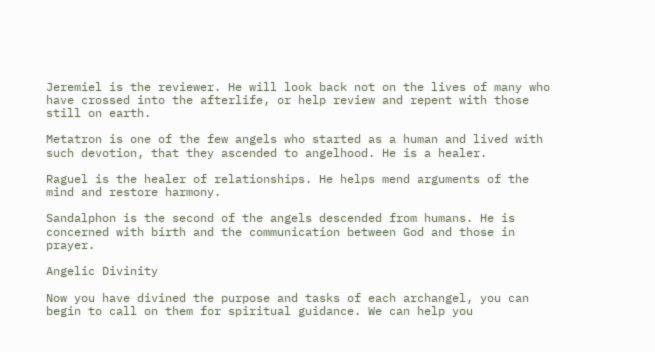Jeremiel is the reviewer. He will look back not on the lives of many who have crossed into the afterlife, or help review and repent with those still on earth.

Metatron is one of the few angels who started as a human and lived with such devotion, that they ascended to angelhood. He is a healer.

Raguel is the healer of relationships. He helps mend arguments of the mind and restore harmony.

Sandalphon is the second of the angels descended from humans. He is concerned with birth and the communication between God and those in prayer.

Angelic Divinity

Now you have divined the purpose and tasks of each archangel, you can begin to call on them for spiritual guidance. We can help you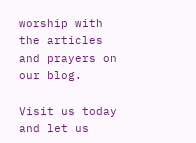worship with the articles and prayers on our blog.

Visit us today and let us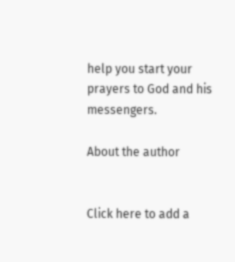help you start your prayers to God and his messengers.

About the author


Click here to add a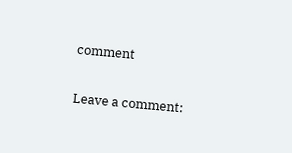comment

Leave a comment: